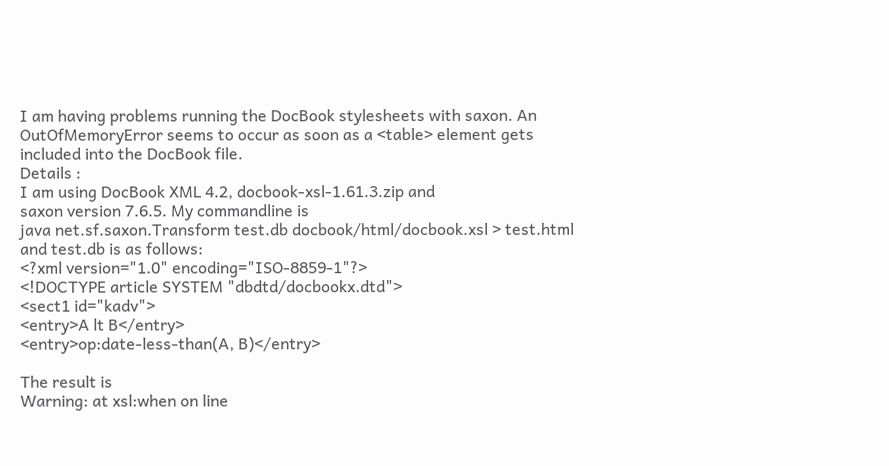I am having problems running the DocBook stylesheets with saxon. An
OutOfMemoryError seems to occur as soon as a <table> element gets
included into the DocBook file.
Details :
I am using DocBook XML 4.2, docbook-xsl-1.61.3.zip and
saxon version 7.6.5. My commandline is
java net.sf.saxon.Transform test.db docbook/html/docbook.xsl > test.html
and test.db is as follows:
<?xml version="1.0" encoding="ISO-8859-1"?>
<!DOCTYPE article SYSTEM "dbdtd/docbookx.dtd">
<sect1 id="kadv">
<entry>A lt B</entry>
<entry>op:date-less-than(A, B)</entry>

The result is
Warning: at xsl:when on line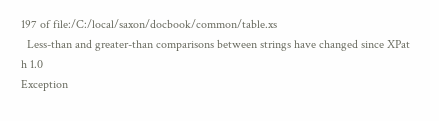197 of file:/C:/local/saxon/docbook/common/table.xs
  Less-than and greater-than comparisons between strings have changed since XPat
h 1.0
Exception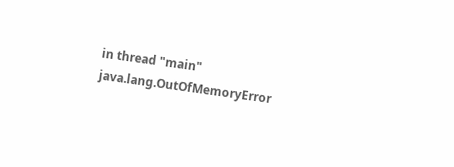in thread "main" java.lang.OutOfMemoryError